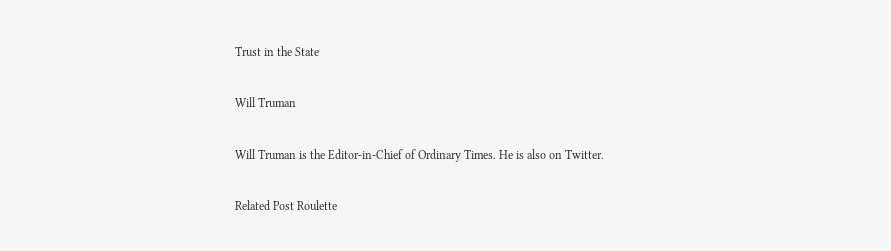Trust in the State

Will Truman

Will Truman is the Editor-in-Chief of Ordinary Times. He is also on Twitter.

Related Post Roulette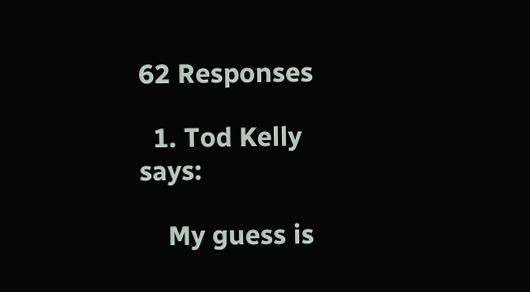62 Responses

  1. Tod Kelly says:

    My guess is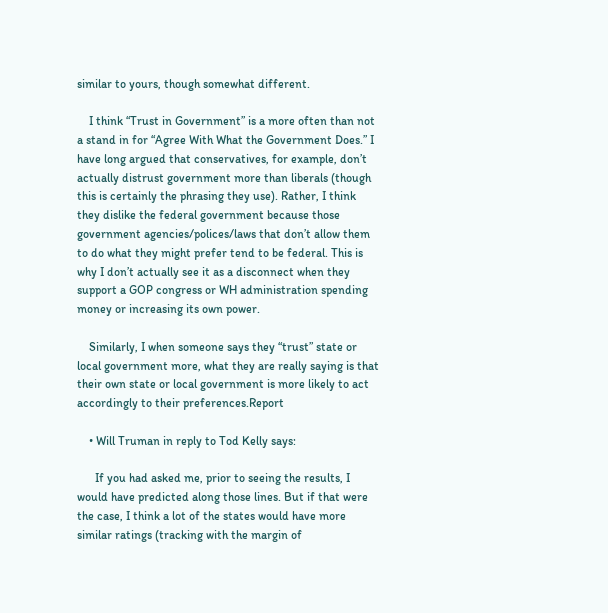similar to yours, though somewhat different.

    I think “Trust in Government” is a more often than not a stand in for “Agree With What the Government Does.” I have long argued that conservatives, for example, don’t actually distrust government more than liberals (though this is certainly the phrasing they use). Rather, I think they dislike the federal government because those government agencies/polices/laws that don’t allow them to do what they might prefer tend to be federal. This is why I don’t actually see it as a disconnect when they support a GOP congress or WH administration spending money or increasing its own power.

    Similarly, I when someone says they “trust” state or local government more, what they are really saying is that their own state or local government is more likely to act accordingly to their preferences.Report

    • Will Truman in reply to Tod Kelly says:

      If you had asked me, prior to seeing the results, I would have predicted along those lines. But if that were the case, I think a lot of the states would have more similar ratings (tracking with the margin of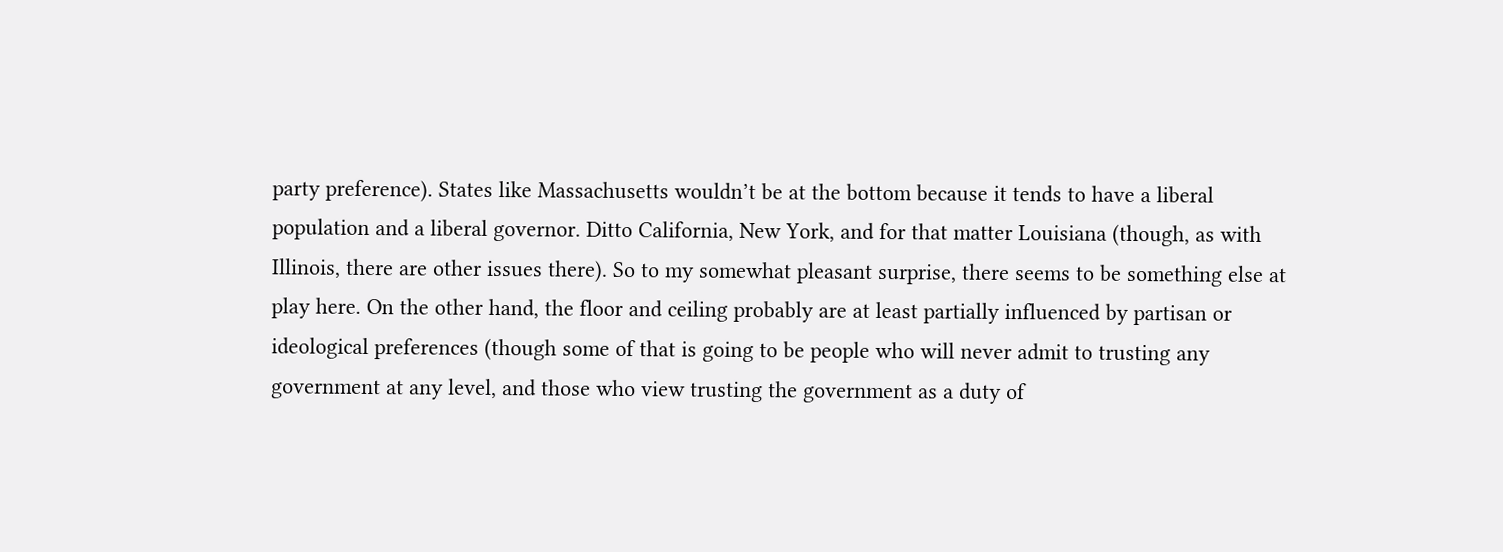party preference). States like Massachusetts wouldn’t be at the bottom because it tends to have a liberal population and a liberal governor. Ditto California, New York, and for that matter Louisiana (though, as with Illinois, there are other issues there). So to my somewhat pleasant surprise, there seems to be something else at play here. On the other hand, the floor and ceiling probably are at least partially influenced by partisan or ideological preferences (though some of that is going to be people who will never admit to trusting any government at any level, and those who view trusting the government as a duty of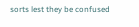sorts lest they be confused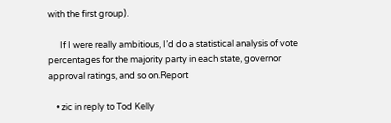with the first group).

      If I were really ambitious, I’d do a statistical analysis of vote percentages for the majority party in each state, governor approval ratings, and so on.Report

    • zic in reply to Tod Kelly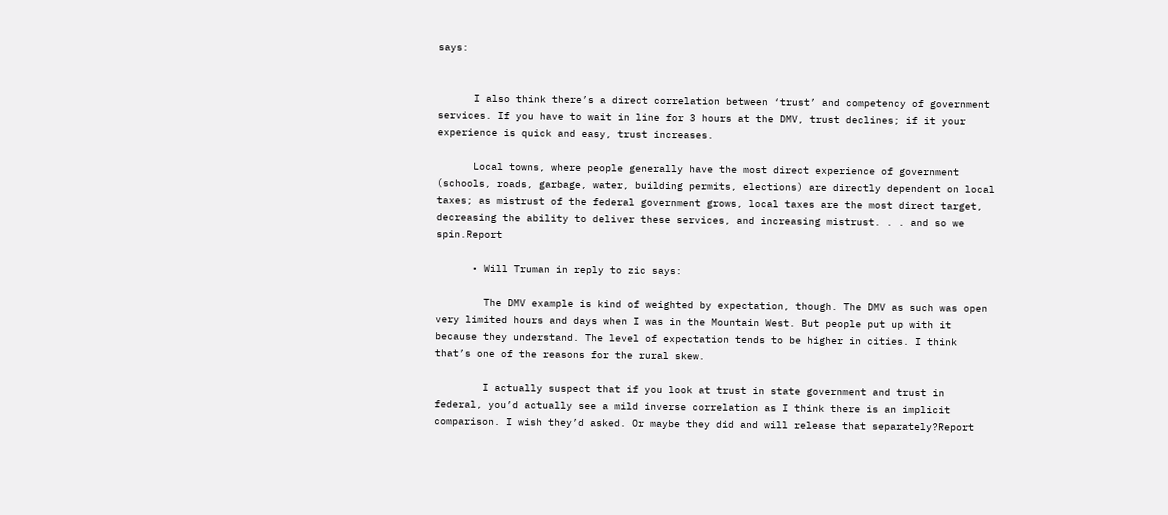says:


      I also think there’s a direct correlation between ‘trust’ and competency of government services. If you have to wait in line for 3 hours at the DMV, trust declines; if it your experience is quick and easy, trust increases.

      Local towns, where people generally have the most direct experience of government (schools, roads, garbage, water, building permits, elections) are directly dependent on local taxes; as mistrust of the federal government grows, local taxes are the most direct target, decreasing the ability to deliver these services, and increasing mistrust. . . and so we spin.Report

      • Will Truman in reply to zic says:

        The DMV example is kind of weighted by expectation, though. The DMV as such was open very limited hours and days when I was in the Mountain West. But people put up with it because they understand. The level of expectation tends to be higher in cities. I think that’s one of the reasons for the rural skew.

        I actually suspect that if you look at trust in state government and trust in federal, you’d actually see a mild inverse correlation as I think there is an implicit comparison. I wish they’d asked. Or maybe they did and will release that separately?Report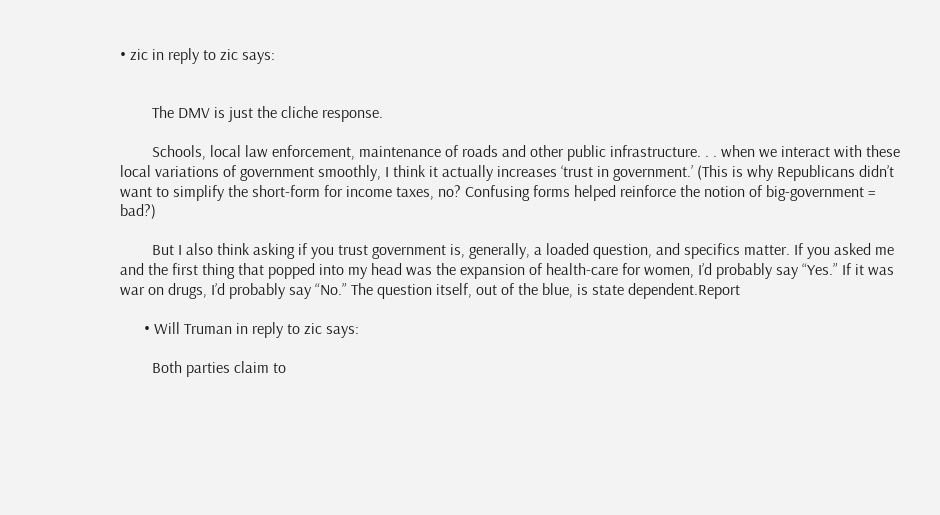• zic in reply to zic says:


        The DMV is just the cliche response.

        Schools, local law enforcement, maintenance of roads and other public infrastructure. . . when we interact with these local variations of government smoothly, I think it actually increases ‘trust in government.’ (This is why Republicans didn’t want to simplify the short-form for income taxes, no? Confusing forms helped reinforce the notion of big-government = bad?)

        But I also think asking if you trust government is, generally, a loaded question, and specifics matter. If you asked me and the first thing that popped into my head was the expansion of health-care for women, I’d probably say “Yes.” If it was war on drugs, I’d probably say “No.” The question itself, out of the blue, is state dependent.Report

      • Will Truman in reply to zic says:

        Both parties claim to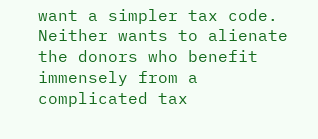want a simpler tax code. Neither wants to alienate the donors who benefit immensely from a complicated tax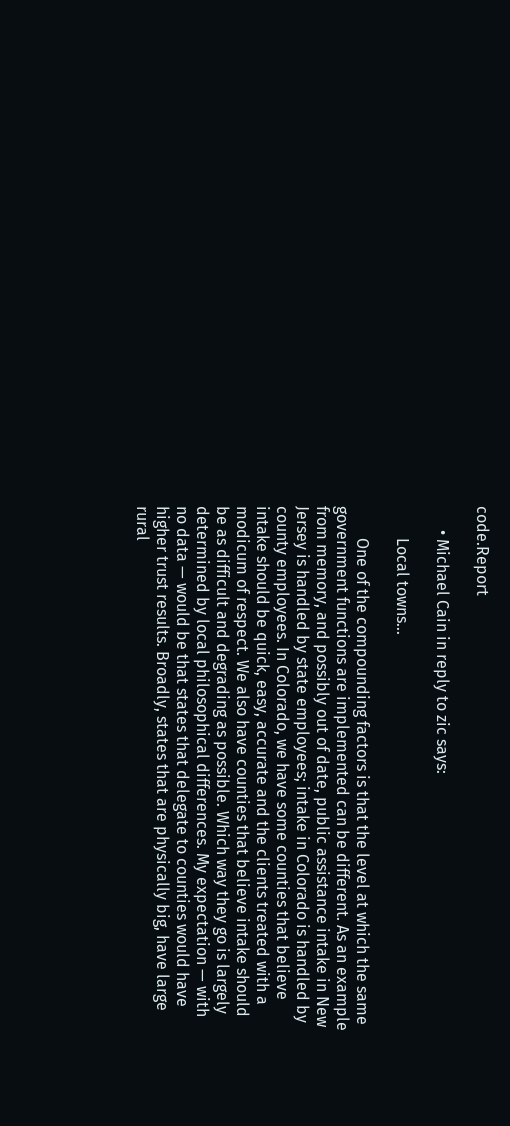code.Report

      • Michael Cain in reply to zic says:

        Local towns…

        One of the compounding factors is that the level at which the same government functions are implemented can be different. As an example from memory, and possibly out of date, public assistance intake in New Jersey is handled by state employees; intake in Colorado is handled by county employees. In Colorado, we have some counties that believe intake should be quick, easy, accurate and the clients treated with a modicum of respect. We also have counties that believe intake should be as difficult and degrading as possible. Which way they go is largely determined by local philosophical differences. My expectation — with no data — would be that states that delegate to counties would have higher trust results. Broadly, states that are physically big, have large rural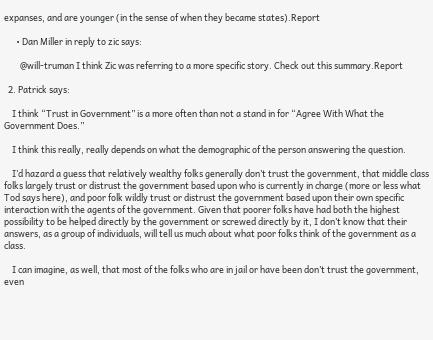expanses, and are younger (in the sense of when they became states).Report

      • Dan Miller in reply to zic says:

        @will-truman I think Zic was referring to a more specific story. Check out this summary.Report

  2. Patrick says:

    I think “Trust in Government” is a more often than not a stand in for “Agree With What the Government Does.”

    I think this really, really depends on what the demographic of the person answering the question.

    I’d hazard a guess that relatively wealthy folks generally don’t trust the government, that middle class folks largely trust or distrust the government based upon who is currently in charge (more or less what Tod says here), and poor folk wildly trust or distrust the government based upon their own specific interaction with the agents of the government. Given that poorer folks have had both the highest possibility to be helped directly by the government or screwed directly by it, I don’t know that their answers, as a group of individuals, will tell us much about what poor folks think of the government as a class.

    I can imagine, as well, that most of the folks who are in jail or have been don’t trust the government, even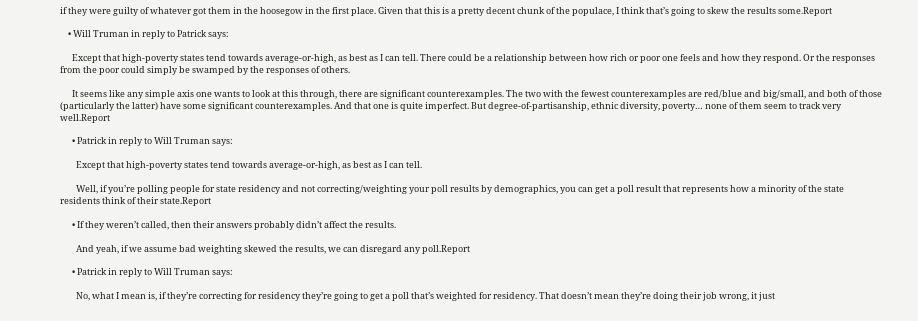if they were guilty of whatever got them in the hoosegow in the first place. Given that this is a pretty decent chunk of the populace, I think that’s going to skew the results some.Report

    • Will Truman in reply to Patrick says:

      Except that high-poverty states tend towards average-or-high, as best as I can tell. There could be a relationship between how rich or poor one feels and how they respond. Or the responses from the poor could simply be swamped by the responses of others.

      It seems like any simple axis one wants to look at this through, there are significant counterexamples. The two with the fewest counterexamples are red/blue and big/small, and both of those (particularly the latter) have some significant counterexamples. And that one is quite imperfect. But degree-of-partisanship, ethnic diversity, poverty… none of them seem to track very well.Report

      • Patrick in reply to Will Truman says:

        Except that high-poverty states tend towards average-or-high, as best as I can tell.

        Well, if you’re polling people for state residency and not correcting/weighting your poll results by demographics, you can get a poll result that represents how a minority of the state residents think of their state.Report

      • If they weren’t called, then their answers probably didn’t affect the results.

        And yeah, if we assume bad weighting skewed the results, we can disregard any poll.Report

      • Patrick in reply to Will Truman says:

        No, what I mean is, if they’re correcting for residency they’re going to get a poll that’s weighted for residency. That doesn’t mean they’re doing their job wrong, it just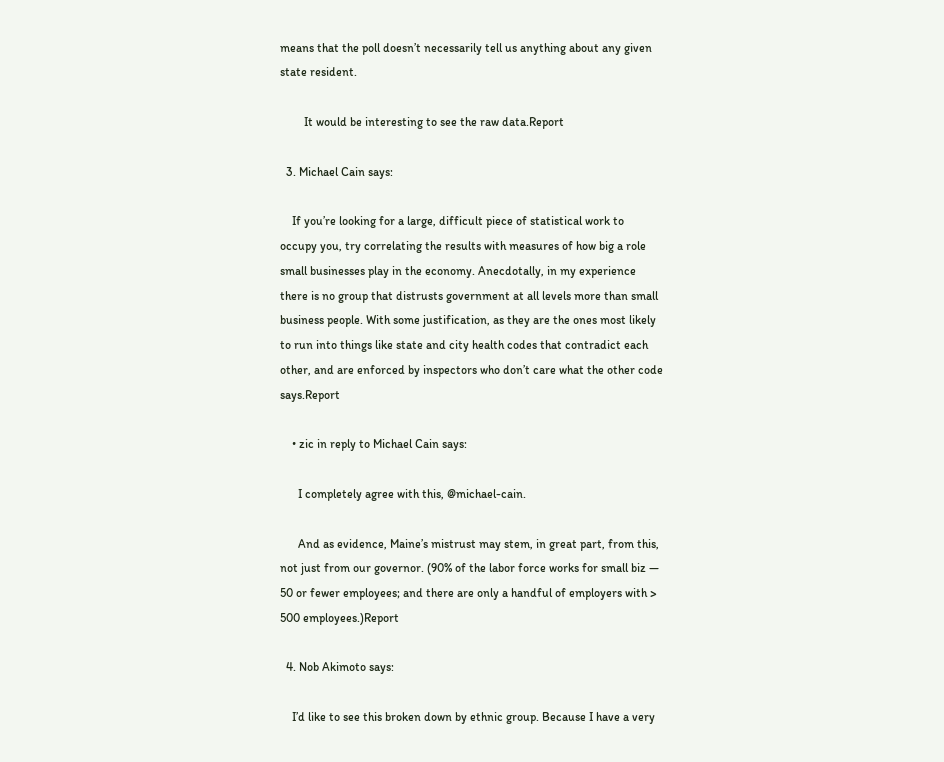means that the poll doesn’t necessarily tell us anything about any given state resident.

        It would be interesting to see the raw data.Report

  3. Michael Cain says:

    If you’re looking for a large, difficult piece of statistical work to occupy you, try correlating the results with measures of how big a role small businesses play in the economy. Anecdotally, in my experience there is no group that distrusts government at all levels more than small business people. With some justification, as they are the ones most likely to run into things like state and city health codes that contradict each other, and are enforced by inspectors who don’t care what the other code says.Report

    • zic in reply to Michael Cain says:

      I completely agree with this, @michael-cain.

      And as evidence, Maine’s mistrust may stem, in great part, from this, not just from our governor. (90% of the labor force works for small biz — 50 or fewer employees; and there are only a handful of employers with > 500 employees.)Report

  4. Nob Akimoto says:

    I’d like to see this broken down by ethnic group. Because I have a very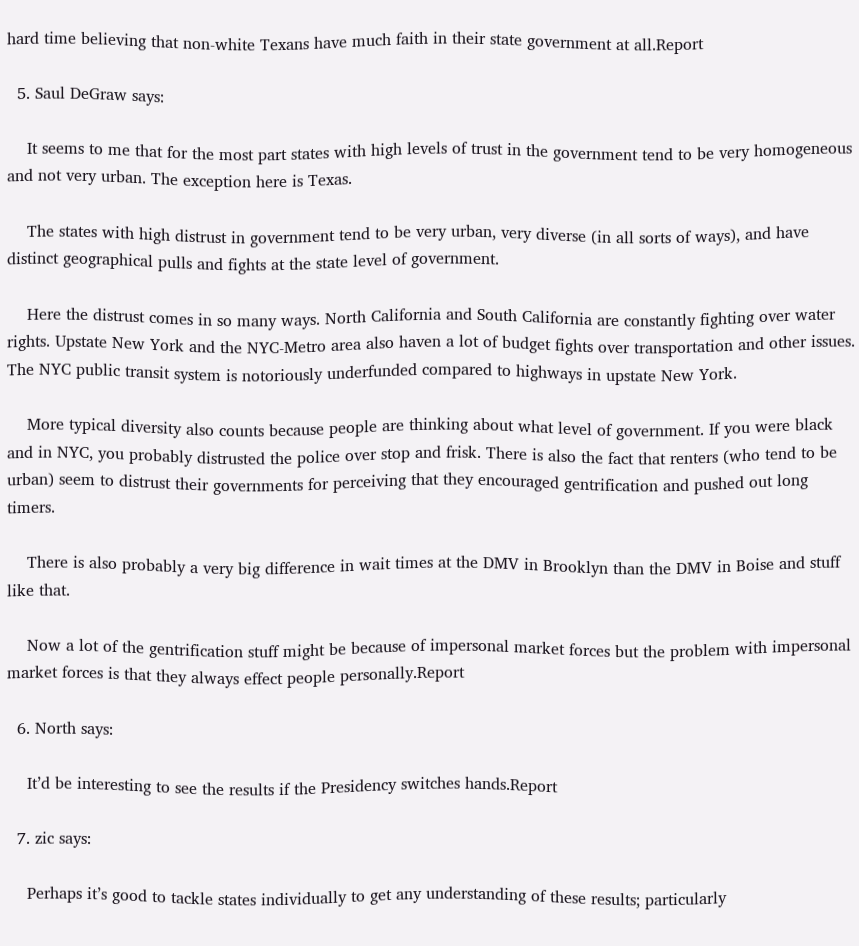hard time believing that non-white Texans have much faith in their state government at all.Report

  5. Saul DeGraw says:

    It seems to me that for the most part states with high levels of trust in the government tend to be very homogeneous and not very urban. The exception here is Texas.

    The states with high distrust in government tend to be very urban, very diverse (in all sorts of ways), and have distinct geographical pulls and fights at the state level of government.

    Here the distrust comes in so many ways. North California and South California are constantly fighting over water rights. Upstate New York and the NYC-Metro area also haven a lot of budget fights over transportation and other issues. The NYC public transit system is notoriously underfunded compared to highways in upstate New York.

    More typical diversity also counts because people are thinking about what level of government. If you were black and in NYC, you probably distrusted the police over stop and frisk. There is also the fact that renters (who tend to be urban) seem to distrust their governments for perceiving that they encouraged gentrification and pushed out long timers.

    There is also probably a very big difference in wait times at the DMV in Brooklyn than the DMV in Boise and stuff like that.

    Now a lot of the gentrification stuff might be because of impersonal market forces but the problem with impersonal market forces is that they always effect people personally.Report

  6. North says:

    It’d be interesting to see the results if the Presidency switches hands.Report

  7. zic says:

    Perhaps it’s good to tackle states individually to get any understanding of these results; particularly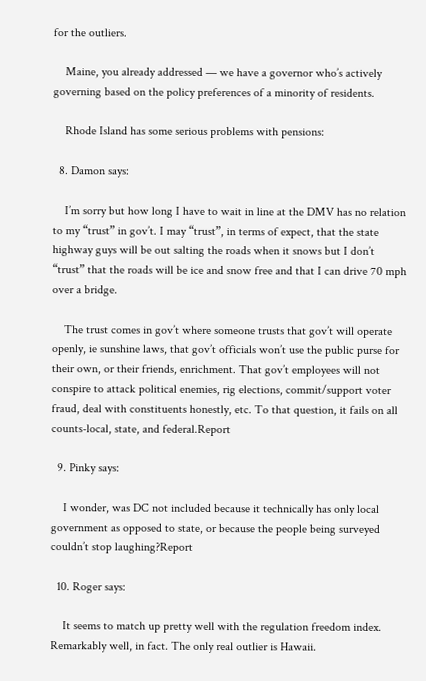for the outliers.

    Maine, you already addressed — we have a governor who’s actively governing based on the policy preferences of a minority of residents.

    Rhode Island has some serious problems with pensions:

  8. Damon says:

    I’m sorry but how long I have to wait in line at the DMV has no relation to my “trust” in gov’t. I may “trust”, in terms of expect, that the state highway guys will be out salting the roads when it snows but I don’t “trust” that the roads will be ice and snow free and that I can drive 70 mph over a bridge.

    The trust comes in gov’t where someone trusts that gov’t will operate openly, ie sunshine laws, that gov’t officials won’t use the public purse for their own, or their friends, enrichment. That gov’t employees will not conspire to attack political enemies, rig elections, commit/support voter fraud, deal with constituents honestly, etc. To that question, it fails on all counts-local, state, and federal.Report

  9. Pinky says:

    I wonder, was DC not included because it technically has only local government as opposed to state, or because the people being surveyed couldn’t stop laughing?Report

  10. Roger says:

    It seems to match up pretty well with the regulation freedom index. Remarkably well, in fact. The only real outlier is Hawaii.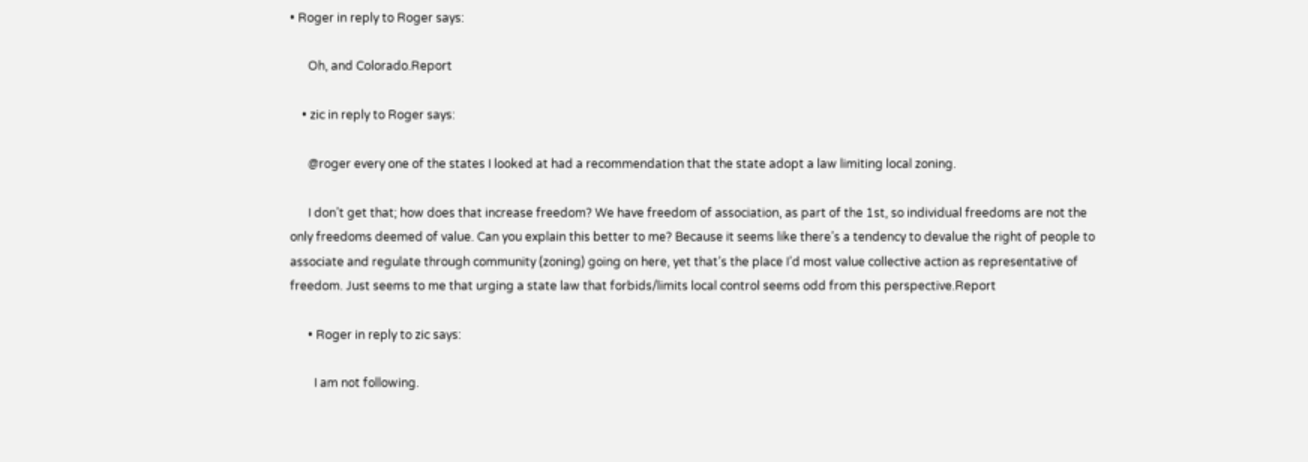• Roger in reply to Roger says:

      Oh, and Colorado.Report

    • zic in reply to Roger says:

      @roger every one of the states I looked at had a recommendation that the state adopt a law limiting local zoning.

      I don’t get that; how does that increase freedom? We have freedom of association, as part of the 1st, so individual freedoms are not the only freedoms deemed of value. Can you explain this better to me? Because it seems like there’s a tendency to devalue the right of people to associate and regulate through community (zoning) going on here, yet that’s the place I’d most value collective action as representative of freedom. Just seems to me that urging a state law that forbids/limits local control seems odd from this perspective.Report

      • Roger in reply to zic says:

        I am not following.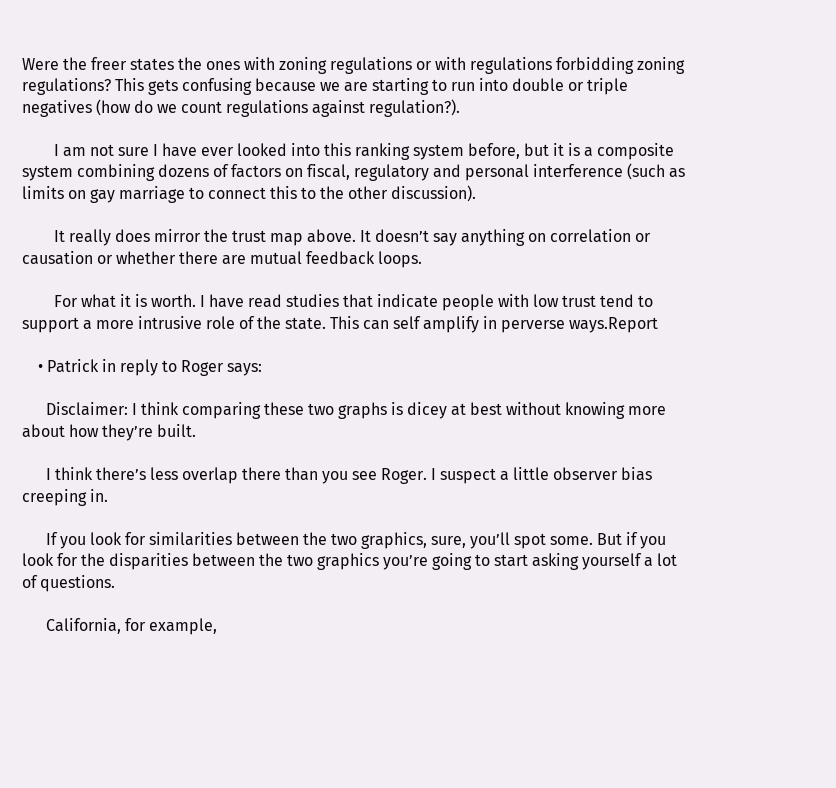Were the freer states the ones with zoning regulations or with regulations forbidding zoning regulations? This gets confusing because we are starting to run into double or triple negatives (how do we count regulations against regulation?).

        I am not sure I have ever looked into this ranking system before, but it is a composite system combining dozens of factors on fiscal, regulatory and personal interference (such as limits on gay marriage to connect this to the other discussion).

        It really does mirror the trust map above. It doesn’t say anything on correlation or causation or whether there are mutual feedback loops.

        For what it is worth. I have read studies that indicate people with low trust tend to support a more intrusive role of the state. This can self amplify in perverse ways.Report

    • Patrick in reply to Roger says:

      Disclaimer: I think comparing these two graphs is dicey at best without knowing more about how they’re built.

      I think there’s less overlap there than you see Roger. I suspect a little observer bias creeping in.

      If you look for similarities between the two graphics, sure, you’ll spot some. But if you look for the disparities between the two graphics you’re going to start asking yourself a lot of questions.

      California, for example,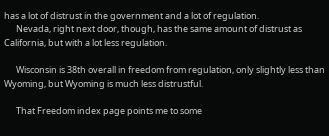has a lot of distrust in the government and a lot of regulation.
      Nevada, right next door, though, has the same amount of distrust as California, but with a lot less regulation.

      Wisconsin is 38th overall in freedom from regulation, only slightly less than Wyoming, but Wyoming is much less distrustful.

      That Freedom index page points me to some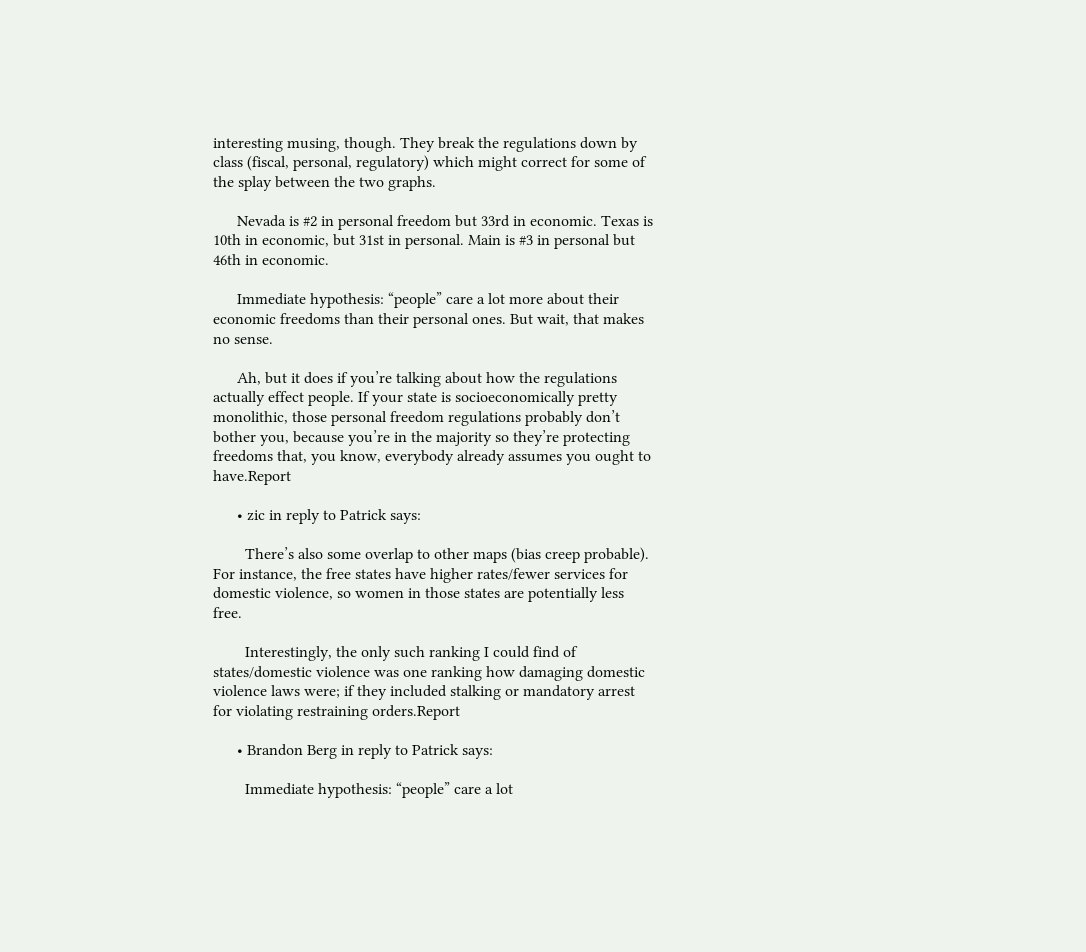interesting musing, though. They break the regulations down by class (fiscal, personal, regulatory) which might correct for some of the splay between the two graphs.

      Nevada is #2 in personal freedom but 33rd in economic. Texas is 10th in economic, but 31st in personal. Main is #3 in personal but 46th in economic.

      Immediate hypothesis: “people” care a lot more about their economic freedoms than their personal ones. But wait, that makes no sense.

      Ah, but it does if you’re talking about how the regulations actually effect people. If your state is socioeconomically pretty monolithic, those personal freedom regulations probably don’t bother you, because you’re in the majority so they’re protecting freedoms that, you know, everybody already assumes you ought to have.Report

      • zic in reply to Patrick says:

        There’s also some overlap to other maps (bias creep probable). For instance, the free states have higher rates/fewer services for domestic violence, so women in those states are potentially less free.

        Interestingly, the only such ranking I could find of states/domestic violence was one ranking how damaging domestic violence laws were; if they included stalking or mandatory arrest for violating restraining orders.Report

      • Brandon Berg in reply to Patrick says:

        Immediate hypothesis: “people” care a lot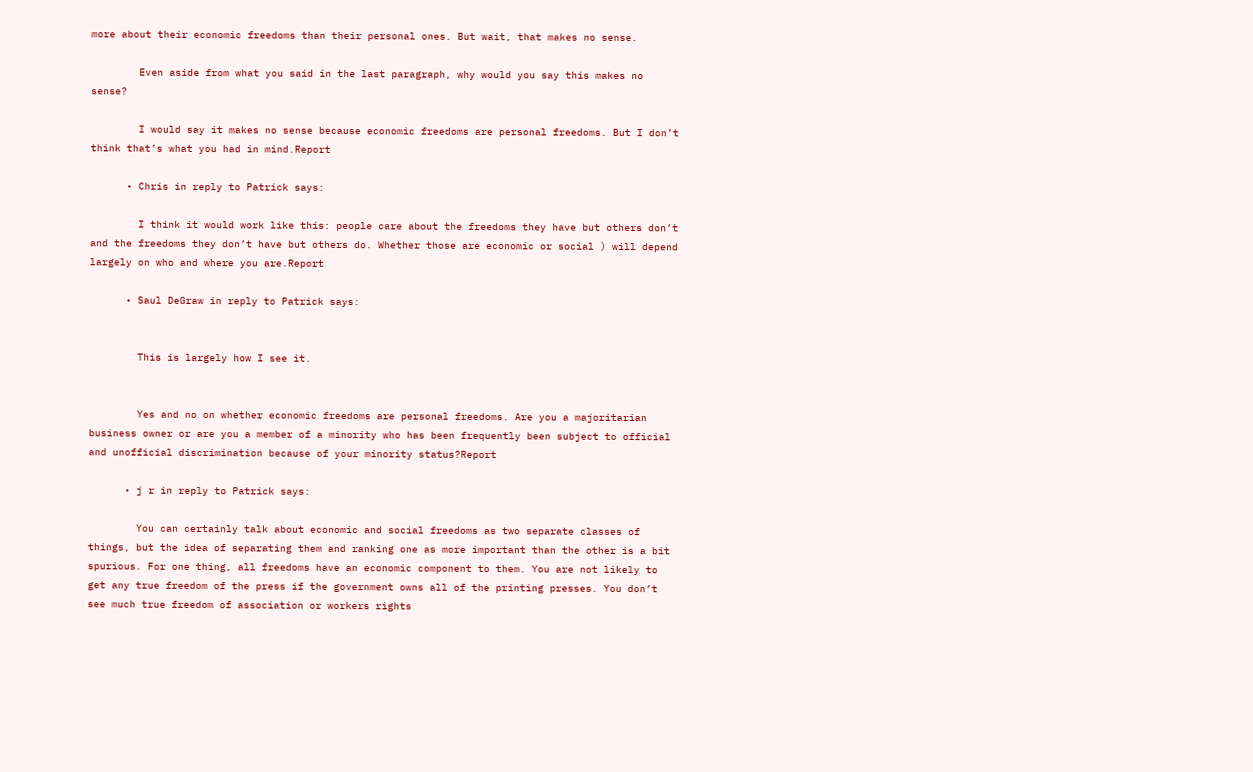more about their economic freedoms than their personal ones. But wait, that makes no sense.

        Even aside from what you said in the last paragraph, why would you say this makes no sense?

        I would say it makes no sense because economic freedoms are personal freedoms. But I don’t think that’s what you had in mind.Report

      • Chris in reply to Patrick says:

        I think it would work like this: people care about the freedoms they have but others don’t and the freedoms they don’t have but others do. Whether those are economic or social ) will depend largely on who and where you are.Report

      • Saul DeGraw in reply to Patrick says:


        This is largely how I see it.


        Yes and no on whether economic freedoms are personal freedoms. Are you a majoritarian business owner or are you a member of a minority who has been frequently been subject to official and unofficial discrimination because of your minority status?Report

      • j r in reply to Patrick says:

        You can certainly talk about economic and social freedoms as two separate classes of things, but the idea of separating them and ranking one as more important than the other is a bit spurious. For one thing, all freedoms have an economic component to them. You are not likely to get any true freedom of the press if the government owns all of the printing presses. You don’t see much true freedom of association or workers rights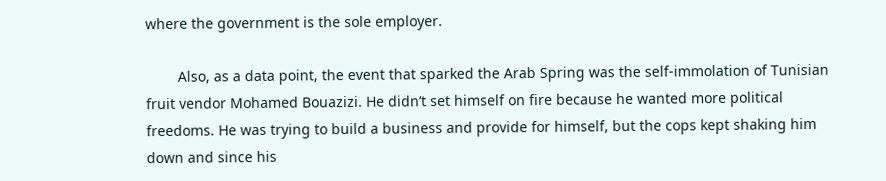where the government is the sole employer.

        Also, as a data point, the event that sparked the Arab Spring was the self-immolation of Tunisian fruit vendor Mohamed Bouazizi. He didn’t set himself on fire because he wanted more political freedoms. He was trying to build a business and provide for himself, but the cops kept shaking him down and since his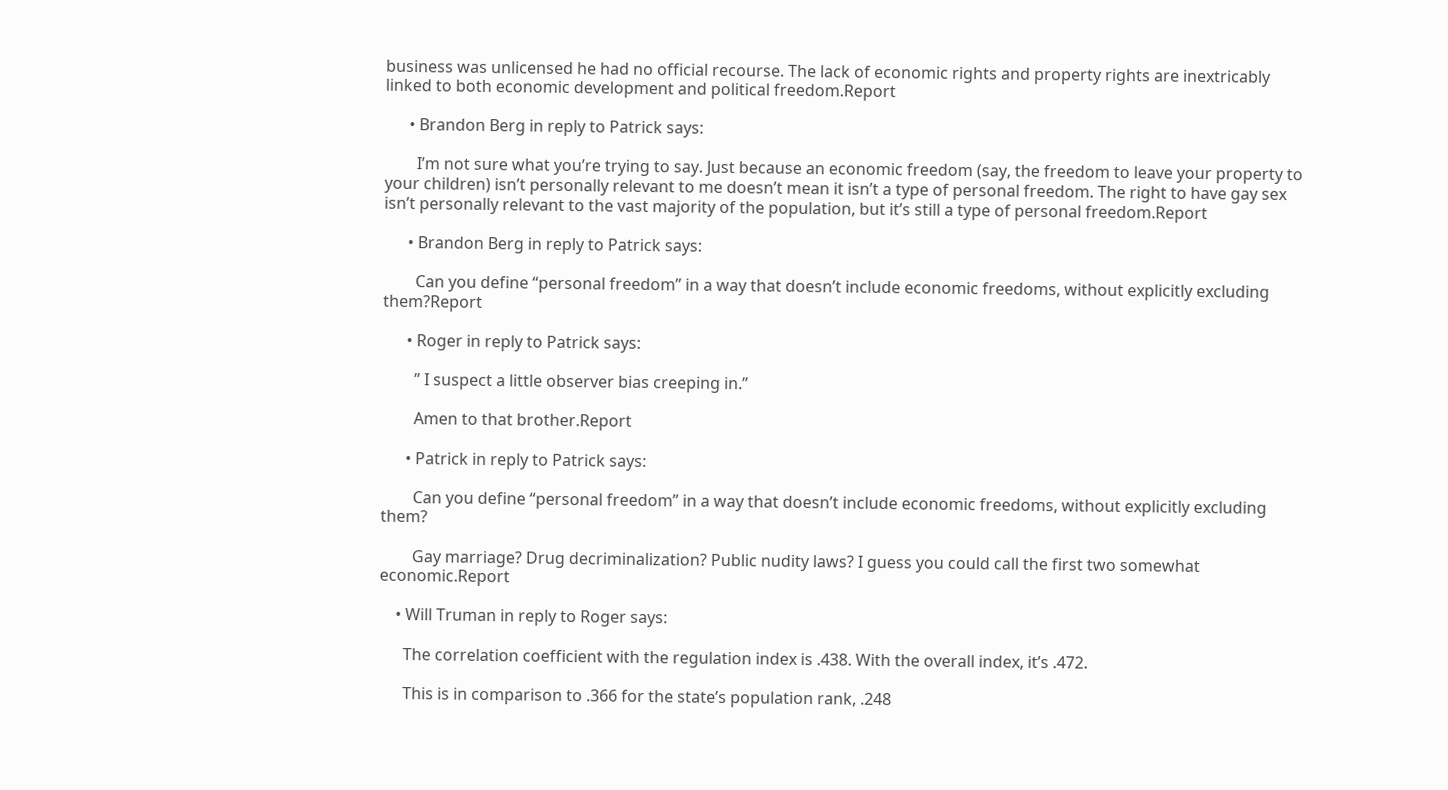business was unlicensed he had no official recourse. The lack of economic rights and property rights are inextricably linked to both economic development and political freedom.Report

      • Brandon Berg in reply to Patrick says:

        I’m not sure what you’re trying to say. Just because an economic freedom (say, the freedom to leave your property to your children) isn’t personally relevant to me doesn’t mean it isn’t a type of personal freedom. The right to have gay sex isn’t personally relevant to the vast majority of the population, but it’s still a type of personal freedom.Report

      • Brandon Berg in reply to Patrick says:

        Can you define “personal freedom” in a way that doesn’t include economic freedoms, without explicitly excluding them?Report

      • Roger in reply to Patrick says:

        ” I suspect a little observer bias creeping in.”

        Amen to that brother.Report

      • Patrick in reply to Patrick says:

        Can you define “personal freedom” in a way that doesn’t include economic freedoms, without explicitly excluding them?

        Gay marriage? Drug decriminalization? Public nudity laws? I guess you could call the first two somewhat economic.Report

    • Will Truman in reply to Roger says:

      The correlation coefficient with the regulation index is .438. With the overall index, it’s .472.

      This is in comparison to .366 for the state’s population rank, .248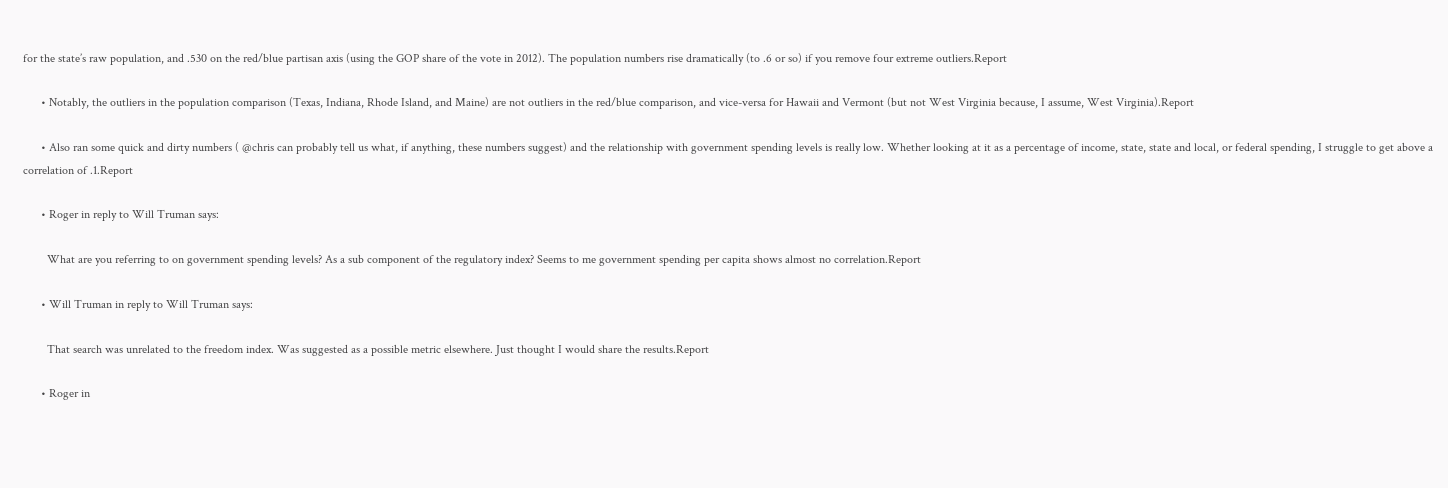for the state’s raw population, and .530 on the red/blue partisan axis (using the GOP share of the vote in 2012). The population numbers rise dramatically (to .6 or so) if you remove four extreme outliers.Report

      • Notably, the outliers in the population comparison (Texas, Indiana, Rhode Island, and Maine) are not outliers in the red/blue comparison, and vice-versa for Hawaii and Vermont (but not West Virginia because, I assume, West Virginia).Report

      • Also ran some quick and dirty numbers ( @chris can probably tell us what, if anything, these numbers suggest) and the relationship with government spending levels is really low. Whether looking at it as a percentage of income, state, state and local, or federal spending, I struggle to get above a correlation of .1.Report

      • Roger in reply to Will Truman says:

        What are you referring to on government spending levels? As a sub component of the regulatory index? Seems to me government spending per capita shows almost no correlation.Report

      • Will Truman in reply to Will Truman says:

        That search was unrelated to the freedom index. Was suggested as a possible metric elsewhere. Just thought I would share the results.Report

      • Roger in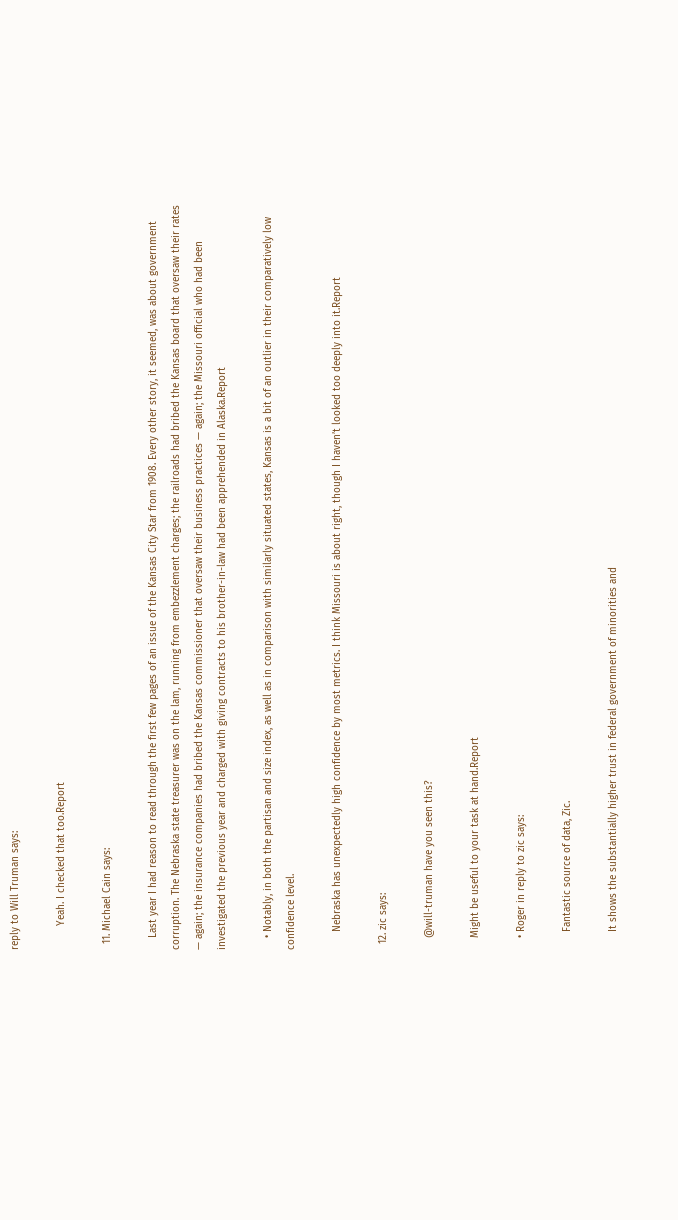reply to Will Truman says:

        Yeah. I checked that too.Report

  11. Michael Cain says:

    Last year I had reason to read through the first few pages of an issue of the Kansas City Star from 1908. Every other story, it seemed, was about government corruption. The Nebraska state treasurer was on the lam, running from embezzlement charges; the railroads had bribed the Kansas board that oversaw their rates — again; the insurance companies had bribed the Kansas commissioner that oversaw their business practices — again; the Missouri official who had been investigated the previous year and charged with giving contracts to his brother-in-law had been apprehended in Alaska.Report

    • Notably, in both the partisan and size index, as well as in comparison with similarly situated states, Kansas is a bit of an outlier in their comparatively low confidence level.

      Nebraska has unexpectedly high confidence by most metrics. I think Missouri is about right, though I haven’t looked too deeply into it.Report

  12. zic says:

    @will-truman have you seen this?

    Might be useful to your task at hand.Report

    • Roger in reply to zic says:

      Fantastic source of data, Zic.

      It shows the substantially higher trust in federal government of minorities and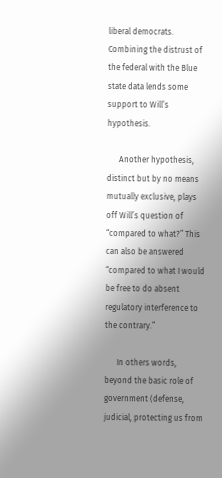liberal democrats. Combining the distrust of the federal with the Blue state data lends some support to Will’s hypothesis.

      Another hypothesis, distinct but by no means mutually exclusive, plays off Will’s question of “compared to what?” This can also be answered “compared to what I would be free to do absent regulatory interference to the contrary.”

      In others words, beyond the basic role of government (defense, judicial, protecting us from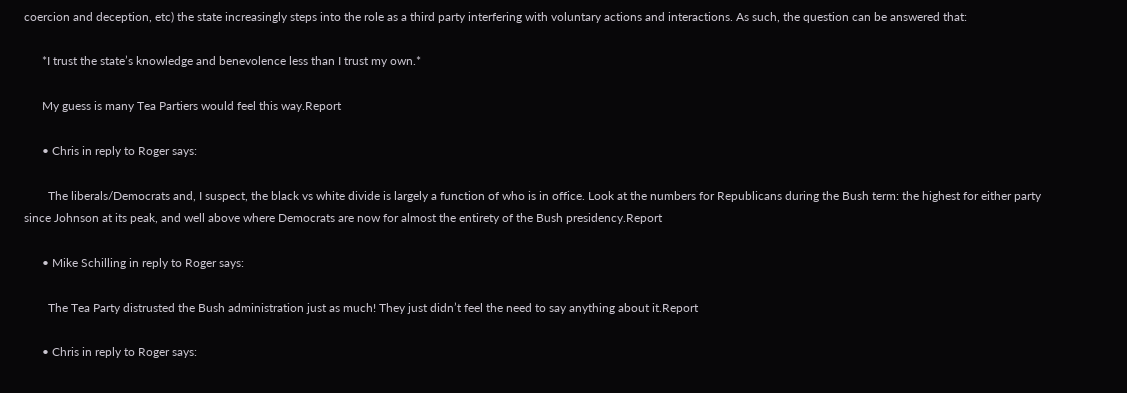coercion and deception, etc) the state increasingly steps into the role as a third party interfering with voluntary actions and interactions. As such, the question can be answered that:

      *I trust the state’s knowledge and benevolence less than I trust my own.*

      My guess is many Tea Partiers would feel this way.Report

      • Chris in reply to Roger says:

        The liberals/Democrats and, I suspect, the black vs white divide is largely a function of who is in office. Look at the numbers for Republicans during the Bush term: the highest for either party since Johnson at its peak, and well above where Democrats are now for almost the entirety of the Bush presidency.Report

      • Mike Schilling in reply to Roger says:

        The Tea Party distrusted the Bush administration just as much! They just didn’t feel the need to say anything about it.Report

      • Chris in reply to Roger says: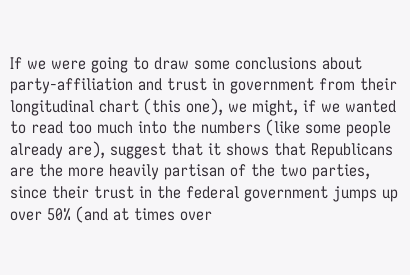If we were going to draw some conclusions about party-affiliation and trust in government from their longitudinal chart (this one), we might, if we wanted to read too much into the numbers (like some people already are), suggest that it shows that Republicans are the more heavily partisan of the two parties, since their trust in the federal government jumps up over 50% (and at times over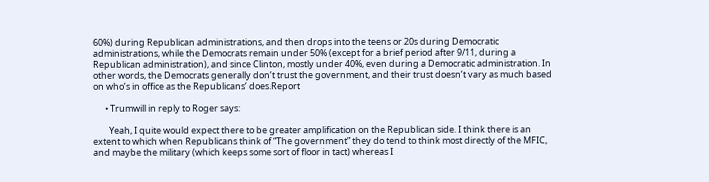60%) during Republican administrations, and then drops into the teens or 20s during Democratic administrations, while the Democrats remain under 50% (except for a brief period after 9/11, during a Republican administration), and since Clinton, mostly under 40%, even during a Democratic administration. In other words, the Democrats generally don’t trust the government, and their trust doesn’t vary as much based on who’s in office as the Republicans’ does.Report

      • Trumwill in reply to Roger says:

        Yeah, I quite would expect there to be greater amplification on the Republican side. I think there is an extent to which when Republicans think of “The government” they do tend to think most directly of the MFIC, and maybe the military (which keeps some sort of floor in tact) whereas I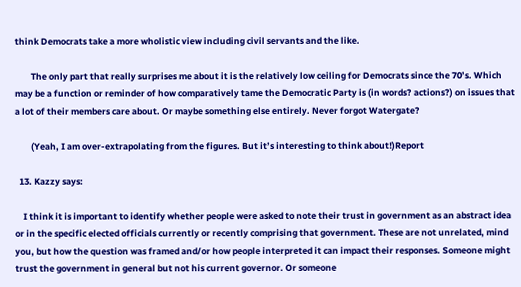think Democrats take a more wholistic view including civil servants and the like.

        The only part that really surprises me about it is the relatively low ceiling for Democrats since the 70’s. Which may be a function or reminder of how comparatively tame the Democratic Party is (in words? actions?) on issues that a lot of their members care about. Or maybe something else entirely. Never forgot Watergate?

        (Yeah, I am over-extrapolating from the figures. But it’s interesting to think about!)Report

  13. Kazzy says:

    I think it is important to identify whether people were asked to note their trust in government as an abstract idea or in the specific elected officials currently or recently comprising that government. These are not unrelated, mind you, but how the question was framed and/or how people interpreted it can impact their responses. Someone might trust the government in general but not his current governor. Or someone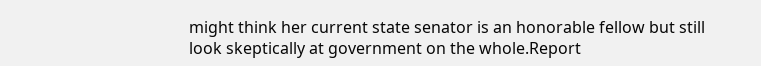might think her current state senator is an honorable fellow but still look skeptically at government on the whole.Report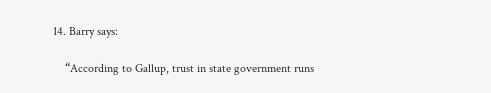14. Barry says:

    “According to Gallup, trust in state government runs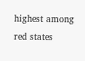highest among red states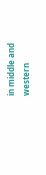in middle and western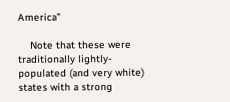America”

    Note that these were traditionally lightly-populated (and very white) states with a strong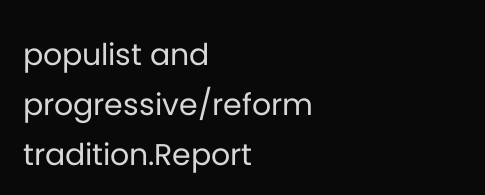populist and progressive/reform tradition.Report